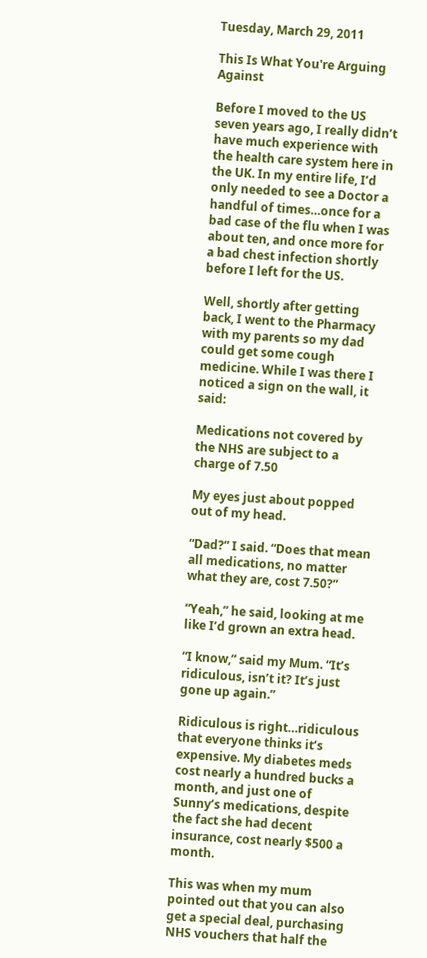Tuesday, March 29, 2011

This Is What You're Arguing Against

Before I moved to the US seven years ago, I really didn’t have much experience with the health care system here in the UK. In my entire life, I’d only needed to see a Doctor a handful of times…once for a bad case of the flu when I was about ten, and once more for a bad chest infection shortly before I left for the US.

Well, shortly after getting back, I went to the Pharmacy with my parents so my dad could get some cough medicine. While I was there I noticed a sign on the wall, it said:

Medications not covered by the NHS are subject to a charge of 7.50

My eyes just about popped out of my head.

“Dad?” I said. “Does that mean all medications, no matter what they are, cost 7.50?”

“Yeah,” he said, looking at me like I’d grown an extra head.

“I know,” said my Mum. “It’s ridiculous, isn’t it? It’s just gone up again.”

Ridiculous is right…ridiculous that everyone thinks it’s expensive. My diabetes meds cost nearly a hundred bucks a month, and just one of Sunny’s medications, despite the fact she had decent insurance, cost nearly $500 a month.

This was when my mum pointed out that you can also get a special deal, purchasing NHS vouchers that half the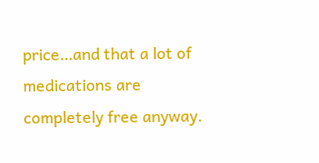price…and that a lot of medications are completely free anyway.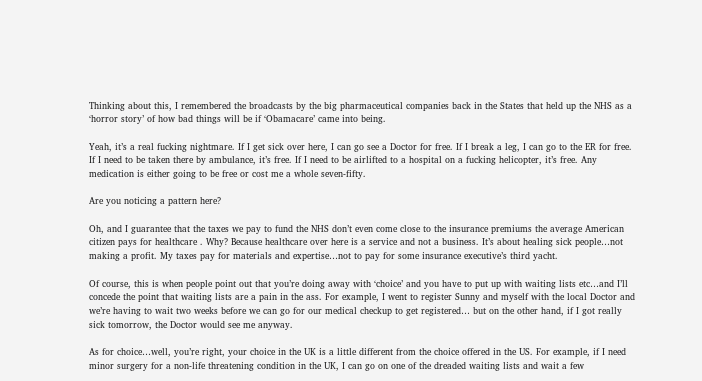Thinking about this, I remembered the broadcasts by the big pharmaceutical companies back in the States that held up the NHS as a ‘horror story’ of how bad things will be if ‘Obamacare’ came into being.

Yeah, it’s a real fucking nightmare. If I get sick over here, I can go see a Doctor for free. If I break a leg, I can go to the ER for free. If I need to be taken there by ambulance, it’s free. If I need to be airlifted to a hospital on a fucking helicopter, it’s free. Any medication is either going to be free or cost me a whole seven-fifty.

Are you noticing a pattern here?

Oh, and I guarantee that the taxes we pay to fund the NHS don’t even come close to the insurance premiums the average American citizen pays for healthcare . Why? Because healthcare over here is a service and not a business. It’s about healing sick people…not making a profit. My taxes pay for materials and expertise…not to pay for some insurance executive’s third yacht.

Of course, this is when people point out that you’re doing away with ‘choice’ and you have to put up with waiting lists etc…and I’ll concede the point that waiting lists are a pain in the ass. For example, I went to register Sunny and myself with the local Doctor and we’re having to wait two weeks before we can go for our medical checkup to get registered… but on the other hand, if I got really sick tomorrow, the Doctor would see me anyway.

As for choice…well, you’re right, your choice in the UK is a little different from the choice offered in the US. For example, if I need minor surgery for a non-life threatening condition in the UK, I can go on one of the dreaded waiting lists and wait a few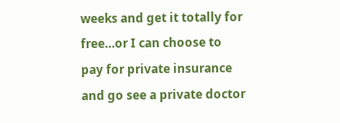weeks and get it totally for free…or I can choose to pay for private insurance and go see a private doctor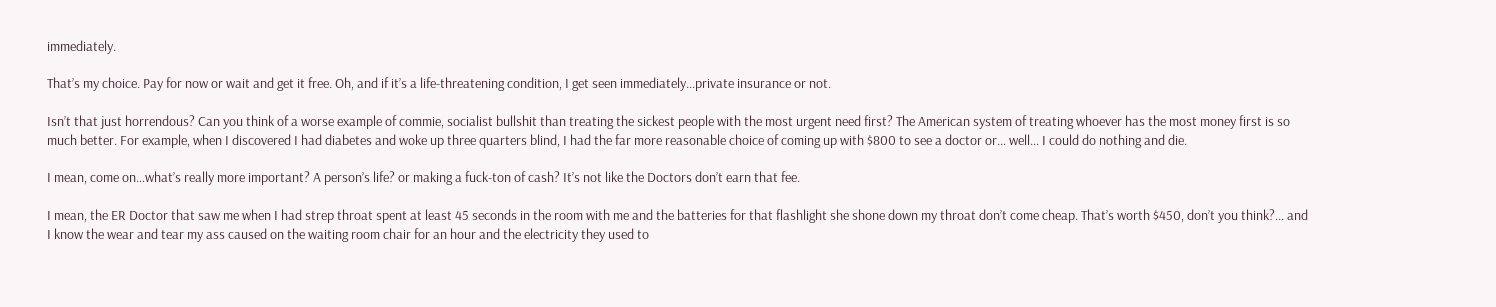immediately.

That’s my choice. Pay for now or wait and get it free. Oh, and if it’s a life-threatening condition, I get seen immediately…private insurance or not.

Isn’t that just horrendous? Can you think of a worse example of commie, socialist bullshit than treating the sickest people with the most urgent need first? The American system of treating whoever has the most money first is so much better. For example, when I discovered I had diabetes and woke up three quarters blind, I had the far more reasonable choice of coming up with $800 to see a doctor or… well… I could do nothing and die.

I mean, come on…what’s really more important? A person’s life? or making a fuck-ton of cash? It’s not like the Doctors don’t earn that fee.

I mean, the ER Doctor that saw me when I had strep throat spent at least 45 seconds in the room with me and the batteries for that flashlight she shone down my throat don’t come cheap. That’s worth $450, don’t you think?... and I know the wear and tear my ass caused on the waiting room chair for an hour and the electricity they used to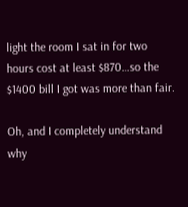light the room I sat in for two hours cost at least $870…so the $1400 bill I got was more than fair.

Oh, and I completely understand why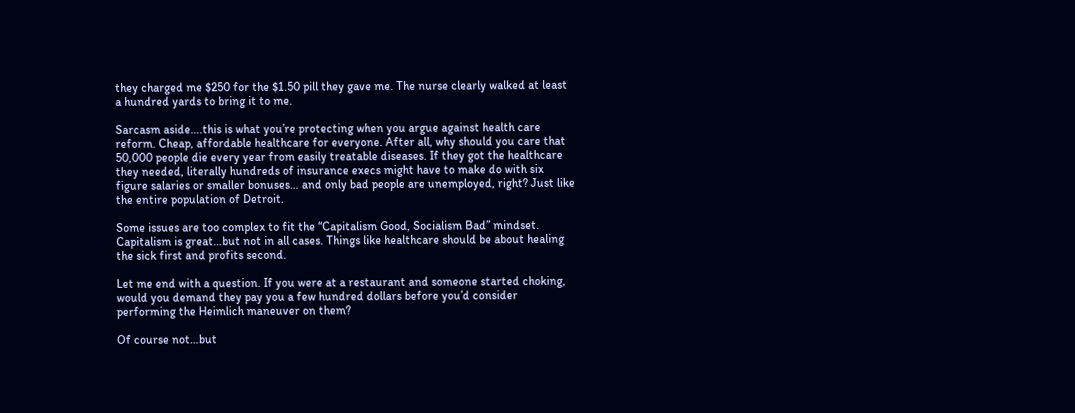they charged me $250 for the $1.50 pill they gave me. The nurse clearly walked at least a hundred yards to bring it to me.

Sarcasm aside….this is what you’re protecting when you argue against health care reform. Cheap, affordable healthcare for everyone. After all, why should you care that 50,000 people die every year from easily treatable diseases. If they got the healthcare they needed, literally hundreds of insurance execs might have to make do with six figure salaries or smaller bonuses… and only bad people are unemployed, right? Just like the entire population of Detroit.

Some issues are too complex to fit the “Capitalism Good, Socialism Bad” mindset. Capitalism is great…but not in all cases. Things like healthcare should be about healing the sick first and profits second.

Let me end with a question. If you were at a restaurant and someone started choking, would you demand they pay you a few hundred dollars before you’d consider performing the Heimlich maneuver on them?

Of course not…but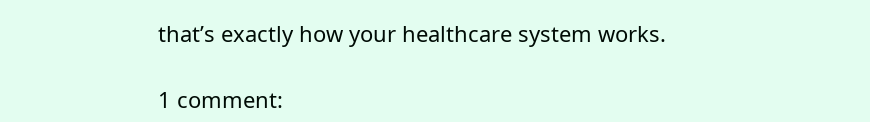that’s exactly how your healthcare system works.

1 comment: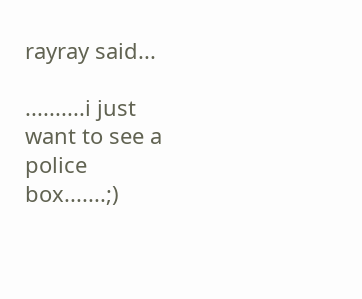rayray said...

..........i just want to see a police box.......;)